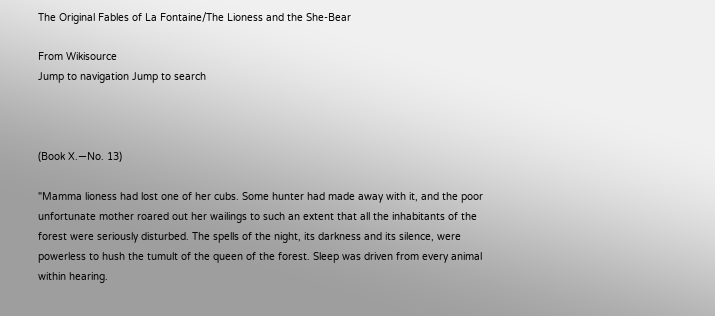The Original Fables of La Fontaine/The Lioness and the She-Bear

From Wikisource
Jump to navigation Jump to search



(Book X.—No. 13)

"Mamma lioness had lost one of her cubs. Some hunter had made away with it, and the poor unfortunate mother roared out her wailings to such an extent that all the inhabitants of the forest were seriously disturbed. The spells of the night, its darkness and its silence, were powerless to hush the tumult of the queen of the forest. Sleep was driven from every animal within hearing.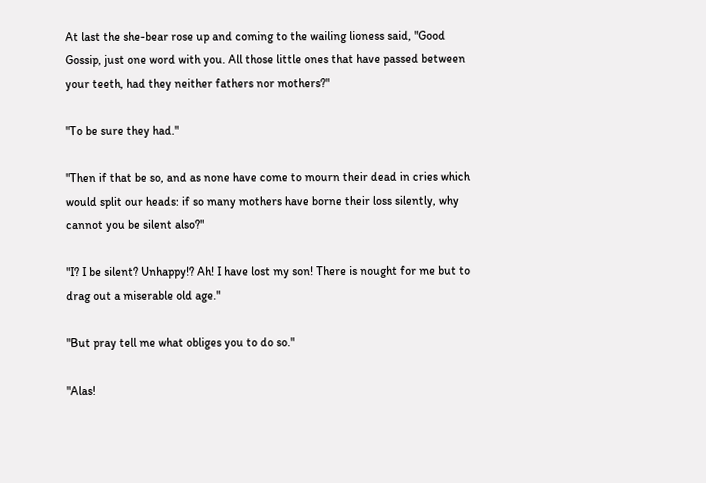At last the she-bear rose up and coming to the wailing lioness said, "Good Gossip, just one word with you. All those little ones that have passed between your teeth, had they neither fathers nor mothers?"

"To be sure they had."

"Then if that be so, and as none have come to mourn their dead in cries which would split our heads: if so many mothers have borne their loss silently, why cannot you be silent also?"

"I? I be silent? Unhappy!? Ah! I have lost my son! There is nought for me but to drag out a miserable old age."

"But pray tell me what obliges you to do so."

"Alas!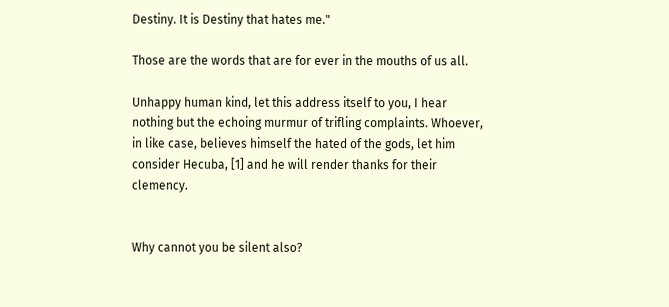Destiny. It is Destiny that hates me."

Those are the words that are for ever in the mouths of us all.

Unhappy human kind, let this address itself to you, I hear nothing but the echoing murmur of trifling complaints. Whoever, in like case, believes himself the hated of the gods, let him consider Hecuba, [1] and he will render thanks for their clemency.


Why cannot you be silent also?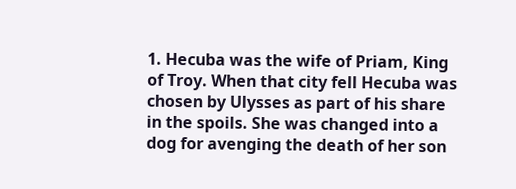1. Hecuba was the wife of Priam, King of Troy. When that city fell Hecuba was chosen by Ulysses as part of his share in the spoils. She was changed into a dog for avenging the death of her son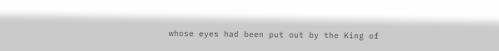whose eyes had been put out by the King of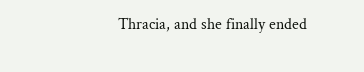Thracia, and she finally ended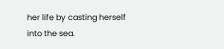her life by casting herself into the sea.